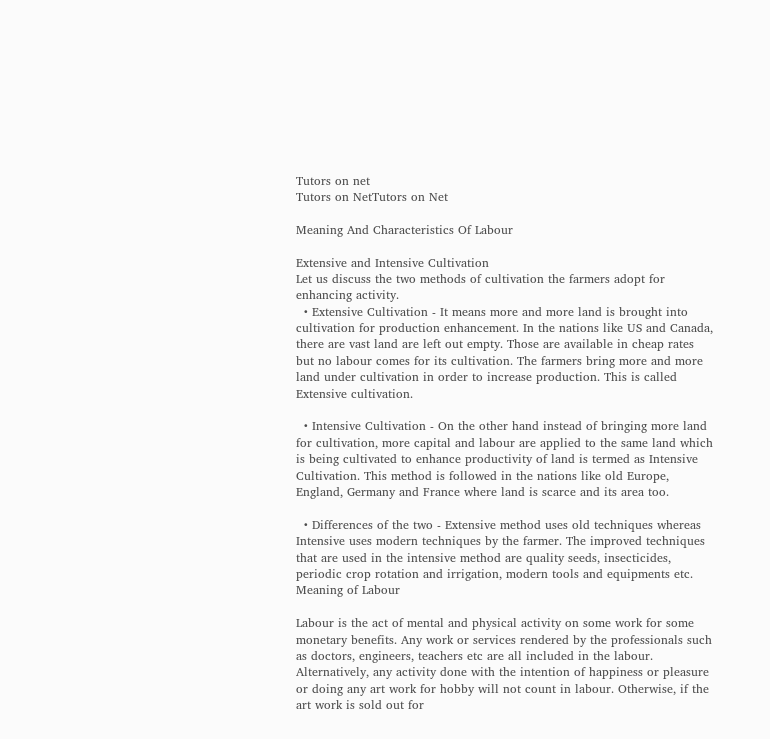Tutors on net
Tutors on NetTutors on Net

Meaning And Characteristics Of Labour

Extensive and Intensive Cultivation
Let us discuss the two methods of cultivation the farmers adopt for enhancing activity.
  • Extensive Cultivation - It means more and more land is brought into cultivation for production enhancement. In the nations like US and Canada, there are vast land are left out empty. Those are available in cheap rates but no labour comes for its cultivation. The farmers bring more and more land under cultivation in order to increase production. This is called Extensive cultivation.

  • Intensive Cultivation - On the other hand instead of bringing more land for cultivation, more capital and labour are applied to the same land which is being cultivated to enhance productivity of land is termed as Intensive Cultivation. This method is followed in the nations like old Europe, England, Germany and France where land is scarce and its area too.

  • Differences of the two - Extensive method uses old techniques whereas Intensive uses modern techniques by the farmer. The improved techniques that are used in the intensive method are quality seeds, insecticides, periodic crop rotation and irrigation, modern tools and equipments etc.
Meaning of Labour

Labour is the act of mental and physical activity on some work for some monetary benefits. Any work or services rendered by the professionals such as doctors, engineers, teachers etc are all included in the labour. Alternatively, any activity done with the intention of happiness or pleasure or doing any art work for hobby will not count in labour. Otherwise, if the art work is sold out for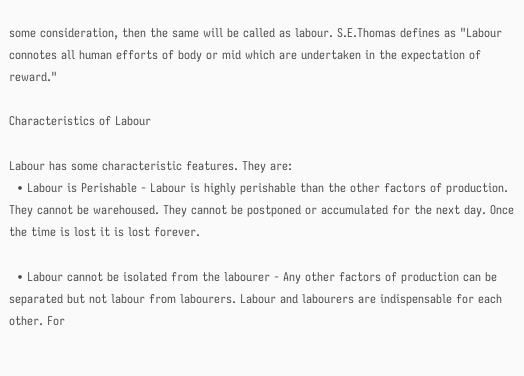some consideration, then the same will be called as labour. S.E.Thomas defines as "Labour connotes all human efforts of body or mid which are undertaken in the expectation of reward."

Characteristics of Labour

Labour has some characteristic features. They are:
  • Labour is Perishable - Labour is highly perishable than the other factors of production. They cannot be warehoused. They cannot be postponed or accumulated for the next day. Once the time is lost it is lost forever.

  • Labour cannot be isolated from the labourer - Any other factors of production can be separated but not labour from labourers. Labour and labourers are indispensable for each other. For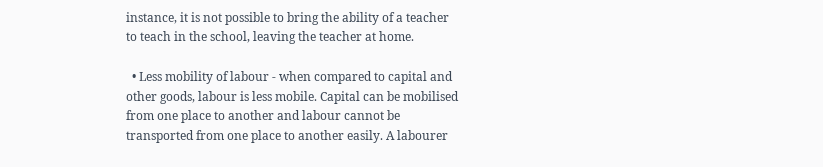instance, it is not possible to bring the ability of a teacher to teach in the school, leaving the teacher at home.

  • Less mobility of labour - when compared to capital and other goods, labour is less mobile. Capital can be mobilised from one place to another and labour cannot be transported from one place to another easily. A labourer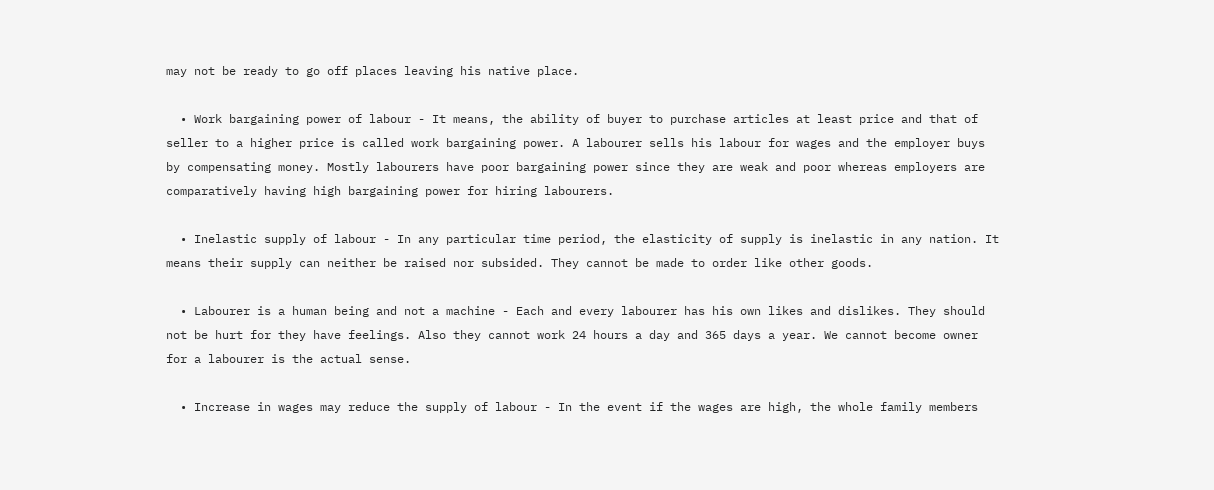may not be ready to go off places leaving his native place.

  • Work bargaining power of labour - It means, the ability of buyer to purchase articles at least price and that of seller to a higher price is called work bargaining power. A labourer sells his labour for wages and the employer buys by compensating money. Mostly labourers have poor bargaining power since they are weak and poor whereas employers are comparatively having high bargaining power for hiring labourers.

  • Inelastic supply of labour - In any particular time period, the elasticity of supply is inelastic in any nation. It means their supply can neither be raised nor subsided. They cannot be made to order like other goods.

  • Labourer is a human being and not a machine - Each and every labourer has his own likes and dislikes. They should not be hurt for they have feelings. Also they cannot work 24 hours a day and 365 days a year. We cannot become owner for a labourer is the actual sense.

  • Increase in wages may reduce the supply of labour - In the event if the wages are high, the whole family members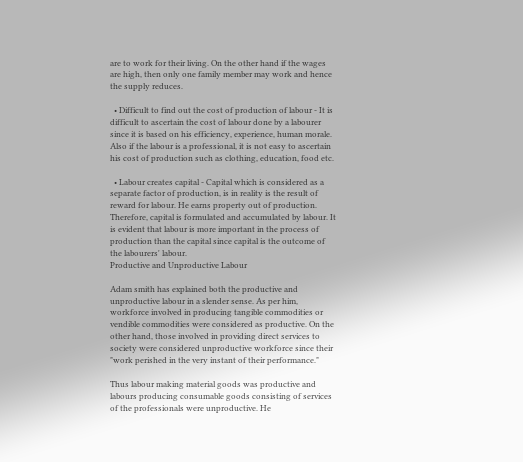are to work for their living. On the other hand if the wages are high, then only one family member may work and hence the supply reduces.

  • Difficult to find out the cost of production of labour - It is difficult to ascertain the cost of labour done by a labourer since it is based on his efficiency, experience, human morale. Also if the labour is a professional, it is not easy to ascertain his cost of production such as clothing, education, food etc.

  • Labour creates capital - Capital which is considered as a separate factor of production, is in reality is the result of reward for labour. He earns property out of production. Therefore, capital is formulated and accumulated by labour. It is evident that labour is more important in the process of production than the capital since capital is the outcome of the labourers' labour.
Productive and Unproductive Labour

Adam smith has explained both the productive and unproductive labour in a slender sense. As per him, workforce involved in producing tangible commodities or vendible commodities were considered as productive. On the other hand, those involved in providing direct services to society were considered unproductive workforce since their "work perished in the very instant of their performance."

Thus labour making material goods was productive and labours producing consumable goods consisting of services of the professionals were unproductive. He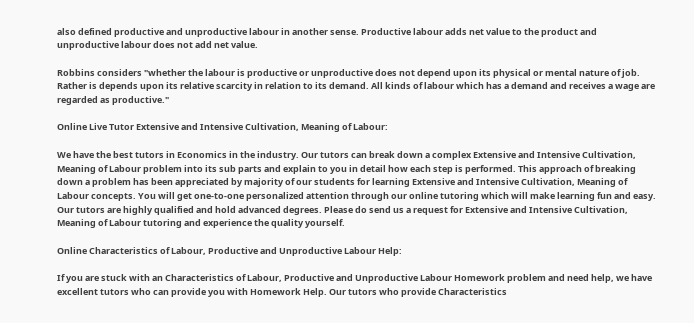also defined productive and unproductive labour in another sense. Productive labour adds net value to the product and unproductive labour does not add net value.

Robbins considers "whether the labour is productive or unproductive does not depend upon its physical or mental nature of job. Rather is depends upon its relative scarcity in relation to its demand. All kinds of labour which has a demand and receives a wage are regarded as productive."

Online Live Tutor Extensive and Intensive Cultivation, Meaning of Labour:

We have the best tutors in Economics in the industry. Our tutors can break down a complex Extensive and Intensive Cultivation, Meaning of Labour problem into its sub parts and explain to you in detail how each step is performed. This approach of breaking down a problem has been appreciated by majority of our students for learning Extensive and Intensive Cultivation, Meaning of Labour concepts. You will get one-to-one personalized attention through our online tutoring which will make learning fun and easy. Our tutors are highly qualified and hold advanced degrees. Please do send us a request for Extensive and Intensive Cultivation, Meaning of Labour tutoring and experience the quality yourself.

Online Characteristics of Labour, Productive and Unproductive Labour Help:

If you are stuck with an Characteristics of Labour, Productive and Unproductive Labour Homework problem and need help, we have excellent tutors who can provide you with Homework Help. Our tutors who provide Characteristics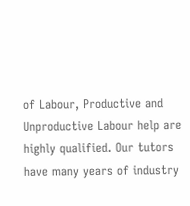of Labour, Productive and Unproductive Labour help are highly qualified. Our tutors have many years of industry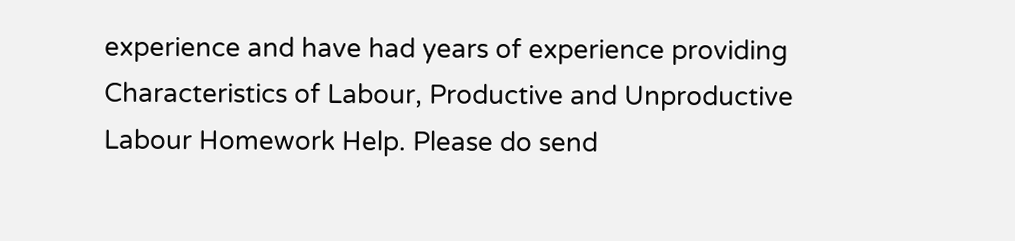experience and have had years of experience providing Characteristics of Labour, Productive and Unproductive Labour Homework Help. Please do send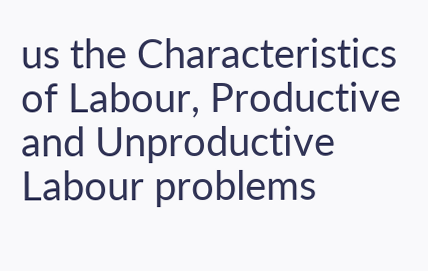us the Characteristics of Labour, Productive and Unproductive Labour problems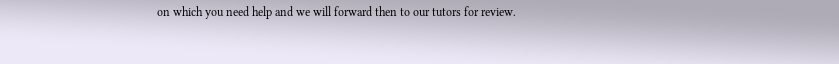on which you need help and we will forward then to our tutors for review.